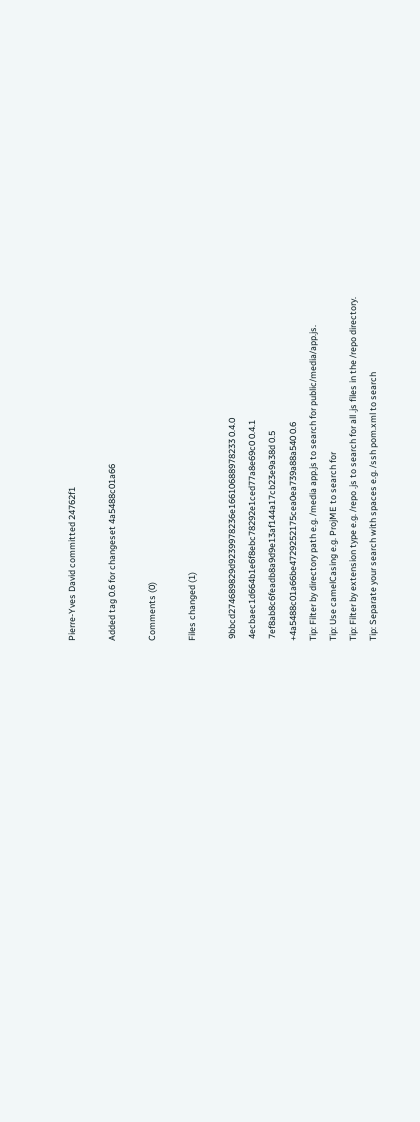Pierre-Yves David committed 24762f1

Added tag 0.6 for changeset 4a5488c01a66

Comments (0)

Files changed (1)

 9bbcd274689829d9239978236e16610688978233 0.4.0
 4ecbaec1d664b1e6f8ebc78292e1ced77a8e69c0 0.4.1
 7ef8ab8c6feadb8a9d9e13af144a17cb23e9a38d 0.5
+4a5488c01a66be4729252175cea0ea739a88a540 0.6
Tip: Filter by directory path e.g. /media app.js to search for public/media/app.js.
Tip: Use camelCasing e.g. ProjME to search for
Tip: Filter by extension type e.g. /repo .js to search for all .js files in the /repo directory.
Tip: Separate your search with spaces e.g. /ssh pom.xml to search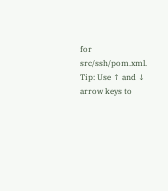for src/ssh/pom.xml.
Tip: Use ↑ and ↓ arrow keys to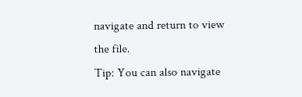navigate and return to view the file.
Tip: You can also navigate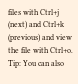files with Ctrl+j (next) and Ctrl+k (previous) and view the file with Ctrl+o.
Tip: You can also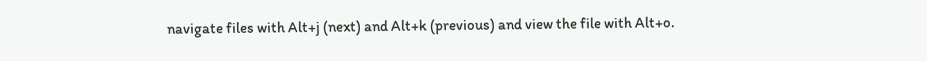navigate files with Alt+j (next) and Alt+k (previous) and view the file with Alt+o.